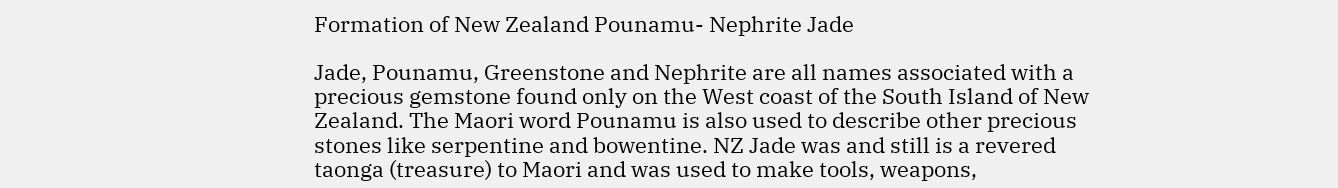Formation of New Zealand Pounamu- Nephrite Jade

Jade, Pounamu, Greenstone and Nephrite are all names associated with a precious gemstone found only on the West coast of the South Island of New Zealand. The Maori word Pounamu is also used to describe other precious stones like serpentine and bowentine. NZ Jade was and still is a revered taonga (treasure) to Maori and was used to make tools, weapons,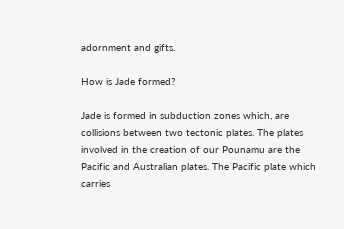adornment and gifts.

How is Jade formed?

Jade is formed in subduction zones which, are collisions between two tectonic plates. The plates involved in the creation of our Pounamu are the Pacific and Australian plates. The Pacific plate which carries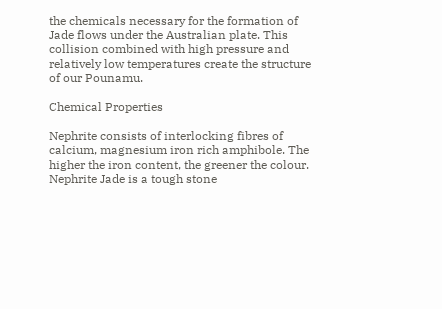the chemicals necessary for the formation of Jade flows under the Australian plate. This collision combined with high pressure and relatively low temperatures create the structure of our Pounamu.

Chemical Properties

Nephrite consists of interlocking fibres of calcium, magnesium iron rich amphibole. The higher the iron content, the greener the colour. Nephrite Jade is a tough stone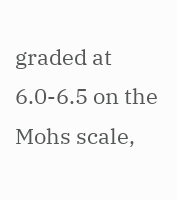graded at 6.0-6.5 on the Mohs scale,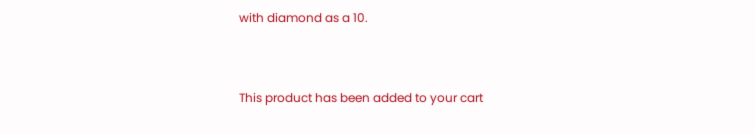with diamond as a 10.


This product has been added to your cart